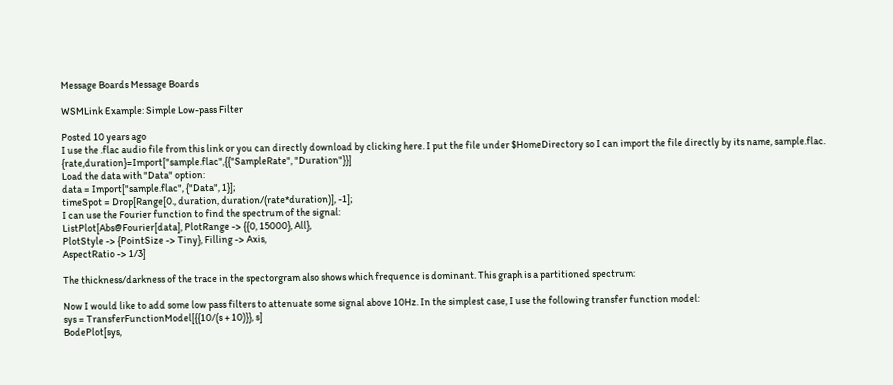Message Boards Message Boards

WSMLink Example: Simple Low-pass Filter

Posted 10 years ago
I use the .flac audio file from this link or you can directly download by clicking here. I put the file under $HomeDirectory so I can import the file directly by its name, sample.flac.
{rate,duration}=Import["sample.flac",{{"SampleRate", "Duration"}}]
Load the data with "Data" option:
data = Import["sample.flac", {"Data", 1}];
timeSpot = Drop[Range[0., duration, duration/(rate*duration)], -1];
I can use the Fourier function to find the spectrum of the signal:
ListPlot[Abs@Fourier[data], PlotRange -> {{0, 15000}, All},
PlotStyle -> {PointSize -> Tiny}, Filling -> Axis,
AspectRatio -> 1/3]

The thickness/darkness of the trace in the spectorgram also shows which frequence is dominant. This graph is a partitioned spectrum:

Now I would like to add some low pass filters to attenuate some signal above 10Hz. In the simplest case, I use the following transfer function model:
sys = TransferFunctionModel[{{10/(s + 10)}}, s]
BodePlot[sys,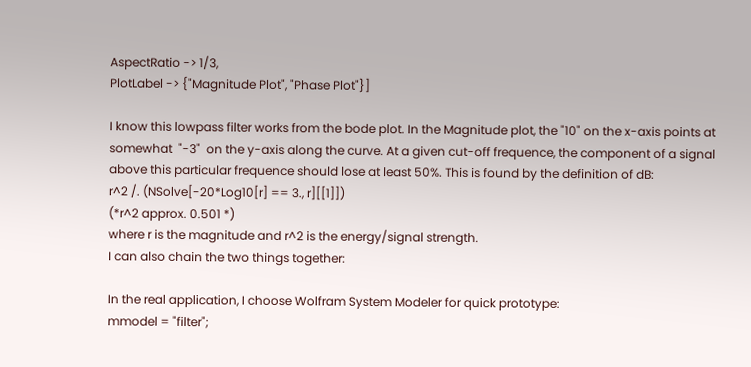AspectRatio -> 1/3,
PlotLabel -> {"Magnitude Plot", "Phase Plot"}]

I know this lowpass filter works from the bode plot. In the Magnitude plot, the "10" on the x-axis points at somewhat  "-3"  on the y-axis along the curve. At a given cut-off frequence, the component of a signal above this particular frequence should lose at least 50%. This is found by the definition of dB:
r^2 /. (NSolve[-20*Log10[r] == 3., r][[1]])
(*r^2 approx. 0.501 *)
where r is the magnitude and r^2 is the energy/signal strength.
I can also chain the two things together:

In the real application, I choose Wolfram System Modeler for quick prototype:
mmodel = "filter";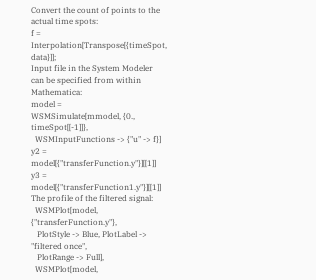Convert the count of points to the actual time spots:
f = Interpolation[Transpose[{timeSpot, data}]];
Input file in the System Modeler can be specified from within Mathematica:
model =
WSMSimulate[mmodel, {0., timeSpot[[-1]]},
  WSMInputFunctions -> {"u" -> f}]
y2 = model[{"transferFunction.y"}][[1]]
y3 = model[{"transferFunction1.y"}][[1]]
The profile of the filtered signal:
  WSMPlot[model, {"transferFunction.y"},
   PlotStyle -> Blue, PlotLabel -> "filtered once",
   PlotRange -> Full],
  WSMPlot[model,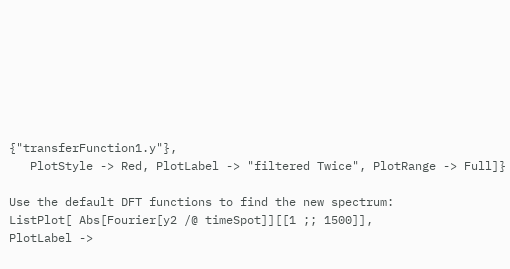{"transferFunction1.y"},
   PlotStyle -> Red, PlotLabel -> "filtered Twice", PlotRange -> Full]}

Use the default DFT functions to find the new spectrum:
ListPlot[ Abs[Fourier[y2 /@ timeSpot]][[1 ;; 1500]],
PlotLabel ->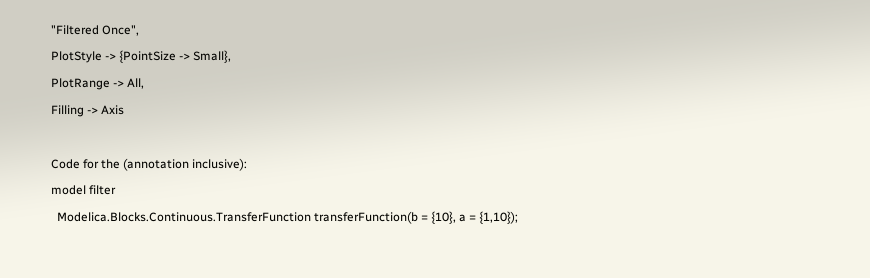"Filtered Once",
PlotStyle -> {PointSize -> Small},
PlotRange -> All,
Filling -> Axis

Code for the (annotation inclusive):
model filter
  Modelica.Blocks.Continuous.TransferFunction transferFunction(b = {10}, a = {1,10});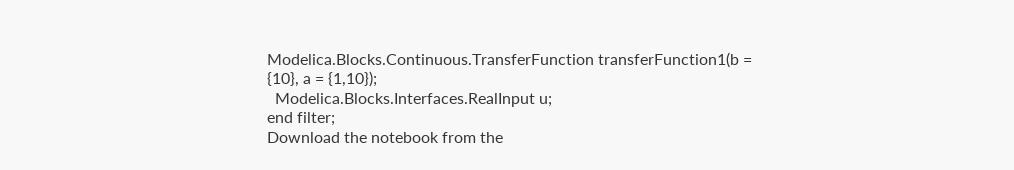Modelica.Blocks.Continuous.TransferFunction transferFunction1(b = {10}, a = {1,10});
  Modelica.Blocks.Interfaces.RealInput u;
end filter;
Download the notebook from the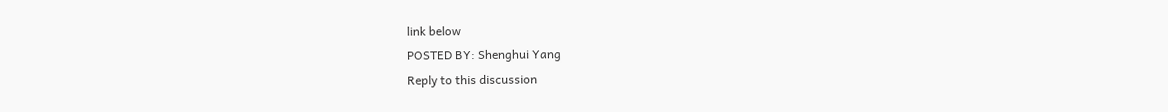link below
POSTED BY: Shenghui Yang
Reply to this discussion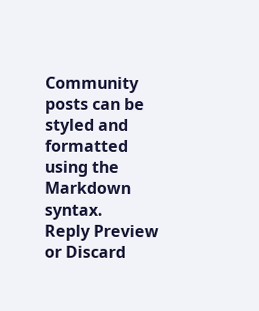Community posts can be styled and formatted using the Markdown syntax.
Reply Preview
or Discard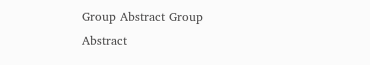Group Abstract Group Abstract